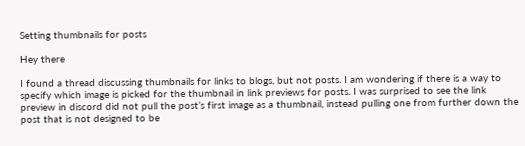Setting thumbnails for posts

Hey there

I found a thread discussing thumbnails for links to blogs, but not posts. I am wondering if there is a way to specify which image is picked for the thumbnail in link previews for posts. I was surprised to see the link preview in discord did not pull the post’s first image as a thumbnail, instead pulling one from further down the post that is not designed to be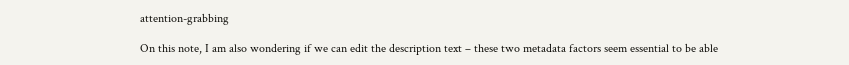attention-grabbing

On this note, I am also wondering if we can edit the description text – these two metadata factors seem essential to be able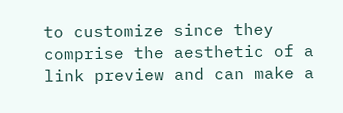to customize since they comprise the aesthetic of a link preview and can make a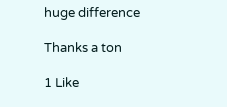huge difference

Thanks a ton

1 Like